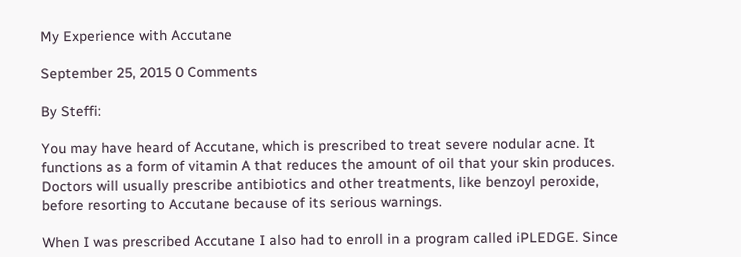My Experience with Accutane

September 25, 2015 0 Comments

By Steffi:

You may have heard of Accutane, which is prescribed to treat severe nodular acne. It functions as a form of vitamin A that reduces the amount of oil that your skin produces. Doctors will usually prescribe antibiotics and other treatments, like benzoyl peroxide, before resorting to Accutane because of its serious warnings.

When I was prescribed Accutane I also had to enroll in a program called iPLEDGE. Since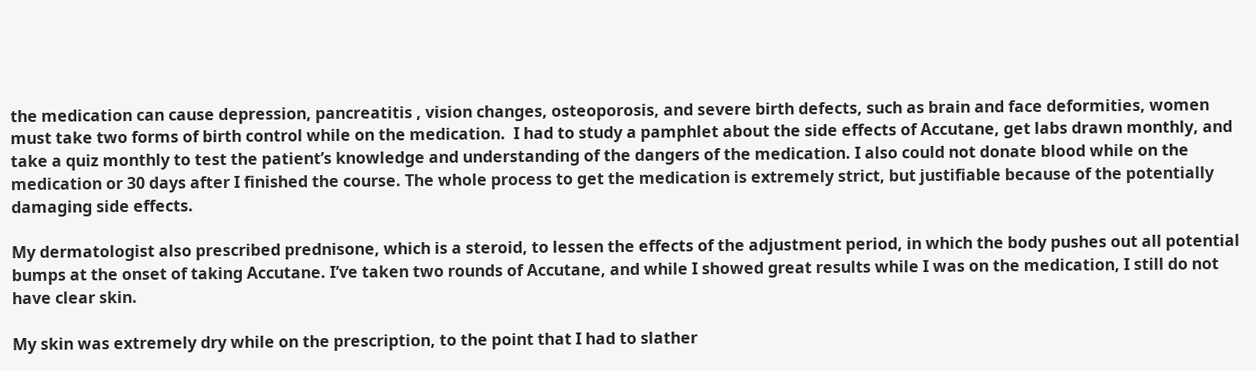the medication can cause depression, pancreatitis , vision changes, osteoporosis, and severe birth defects, such as brain and face deformities, women must take two forms of birth control while on the medication.  I had to study a pamphlet about the side effects of Accutane, get labs drawn monthly, and take a quiz monthly to test the patient’s knowledge and understanding of the dangers of the medication. I also could not donate blood while on the medication or 30 days after I finished the course. The whole process to get the medication is extremely strict, but justifiable because of the potentially damaging side effects.

My dermatologist also prescribed prednisone, which is a steroid, to lessen the effects of the adjustment period, in which the body pushes out all potential bumps at the onset of taking Accutane. I’ve taken two rounds of Accutane, and while I showed great results while I was on the medication, I still do not have clear skin.

My skin was extremely dry while on the prescription, to the point that I had to slather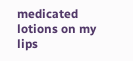medicated lotions on my lips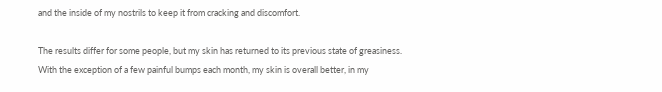and the inside of my nostrils to keep it from cracking and discomfort.

The results differ for some people, but my skin has returned to its previous state of greasiness. With the exception of a few painful bumps each month, my skin is overall better, in my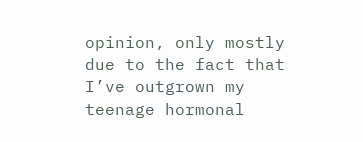opinion, only mostly due to the fact that I’ve outgrown my teenage hormonal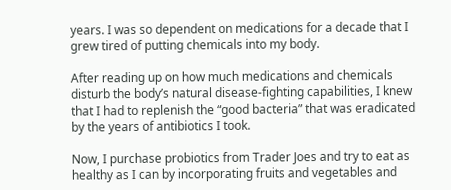years. I was so dependent on medications for a decade that I grew tired of putting chemicals into my body.

After reading up on how much medications and chemicals disturb the body’s natural disease-fighting capabilities, I knew that I had to replenish the “good bacteria” that was eradicated by the years of antibiotics I took.

Now, I purchase probiotics from Trader Joes and try to eat as healthy as I can by incorporating fruits and vegetables and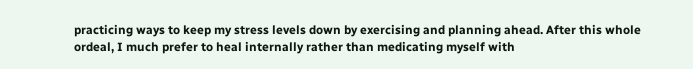practicing ways to keep my stress levels down by exercising and planning ahead. After this whole ordeal, I much prefer to heal internally rather than medicating myself with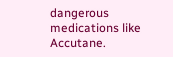dangerous medications like Accutane.